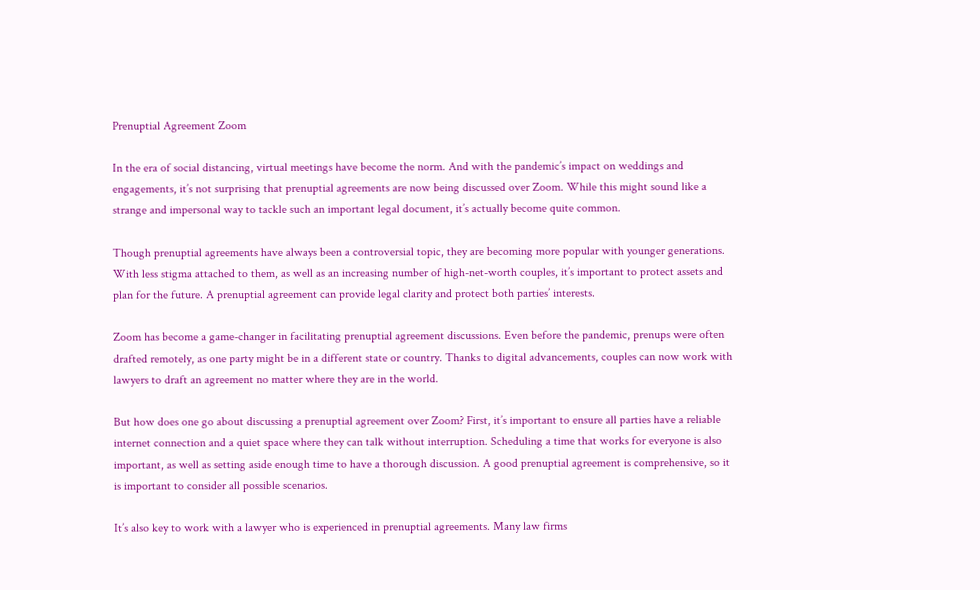Prenuptial Agreement Zoom

In the era of social distancing, virtual meetings have become the norm. And with the pandemic’s impact on weddings and engagements, it’s not surprising that prenuptial agreements are now being discussed over Zoom. While this might sound like a strange and impersonal way to tackle such an important legal document, it’s actually become quite common.

Though prenuptial agreements have always been a controversial topic, they are becoming more popular with younger generations. With less stigma attached to them, as well as an increasing number of high-net-worth couples, it’s important to protect assets and plan for the future. A prenuptial agreement can provide legal clarity and protect both parties’ interests.

Zoom has become a game-changer in facilitating prenuptial agreement discussions. Even before the pandemic, prenups were often drafted remotely, as one party might be in a different state or country. Thanks to digital advancements, couples can now work with lawyers to draft an agreement no matter where they are in the world.

But how does one go about discussing a prenuptial agreement over Zoom? First, it’s important to ensure all parties have a reliable internet connection and a quiet space where they can talk without interruption. Scheduling a time that works for everyone is also important, as well as setting aside enough time to have a thorough discussion. A good prenuptial agreement is comprehensive, so it is important to consider all possible scenarios.

It’s also key to work with a lawyer who is experienced in prenuptial agreements. Many law firms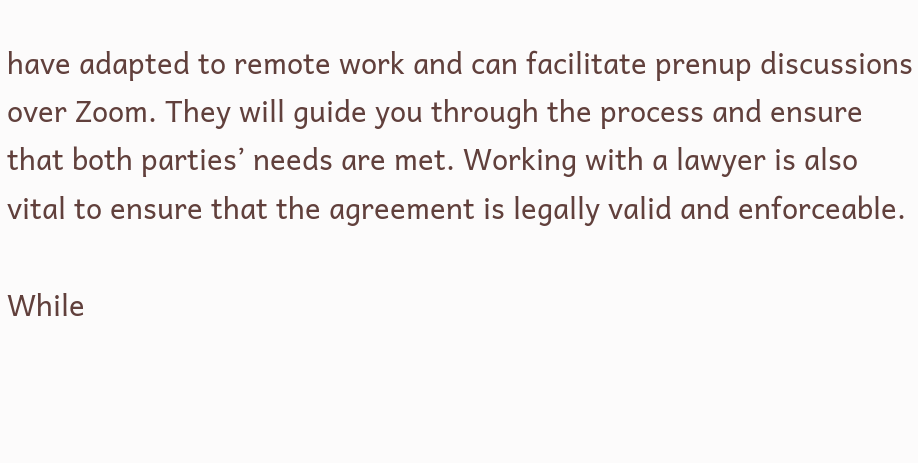have adapted to remote work and can facilitate prenup discussions over Zoom. They will guide you through the process and ensure that both parties’ needs are met. Working with a lawyer is also vital to ensure that the agreement is legally valid and enforceable.

While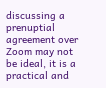discussing a prenuptial agreement over Zoom may not be ideal, it is a practical and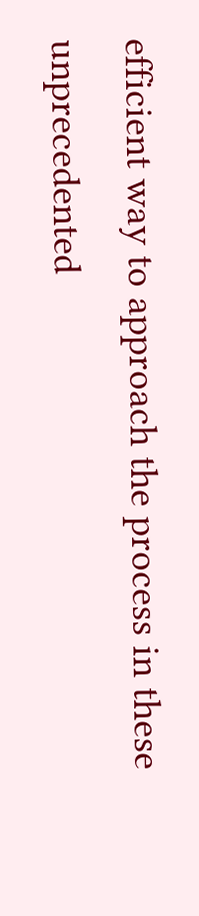efficient way to approach the process in these unprecedented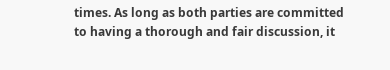times. As long as both parties are committed to having a thorough and fair discussion, it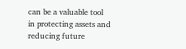can be a valuable tool in protecting assets and reducing future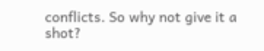conflicts. So why not give it a shot?